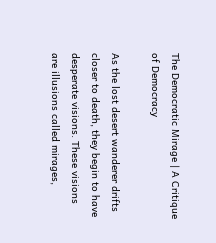The Democratic Mirage | A Critique of Democracy

As the lost desert wanderer drifts closer to death, they begin to have desperate visions. These visions are illusions called mirages,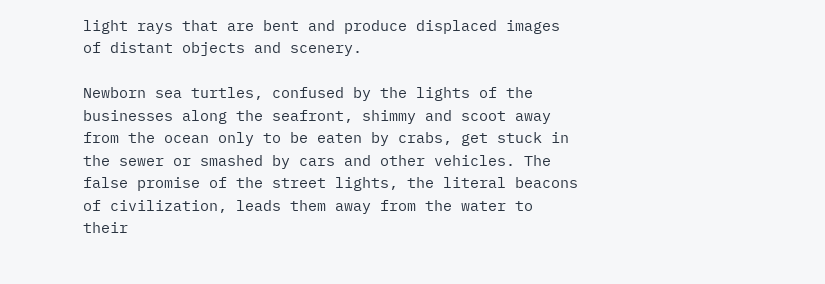light rays that are bent and produce displaced images of distant objects and scenery.

Newborn sea turtles, confused by the lights of the businesses along the seafront, shimmy and scoot away from the ocean only to be eaten by crabs, get stuck in the sewer or smashed by cars and other vehicles. The false promise of the street lights, the literal beacons of civilization, leads them away from the water to their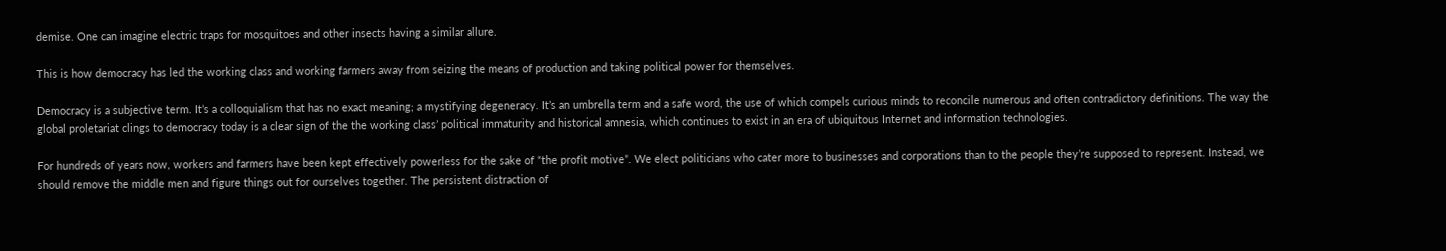demise. One can imagine electric traps for mosquitoes and other insects having a similar allure.

This is how democracy has led the working class and working farmers away from seizing the means of production and taking political power for themselves.

Democracy is a subjective term. It’s a colloquialism that has no exact meaning; a mystifying degeneracy. It’s an umbrella term and a safe word, the use of which compels curious minds to reconcile numerous and often contradictory definitions. The way the global proletariat clings to democracy today is a clear sign of the the working class’ political immaturity and historical amnesia, which continues to exist in an era of ubiquitous Internet and information technologies.

For hundreds of years now, workers and farmers have been kept effectively powerless for the sake of “the profit motive”. We elect politicians who cater more to businesses and corporations than to the people they’re supposed to represent. Instead, we should remove the middle men and figure things out for ourselves together. The persistent distraction of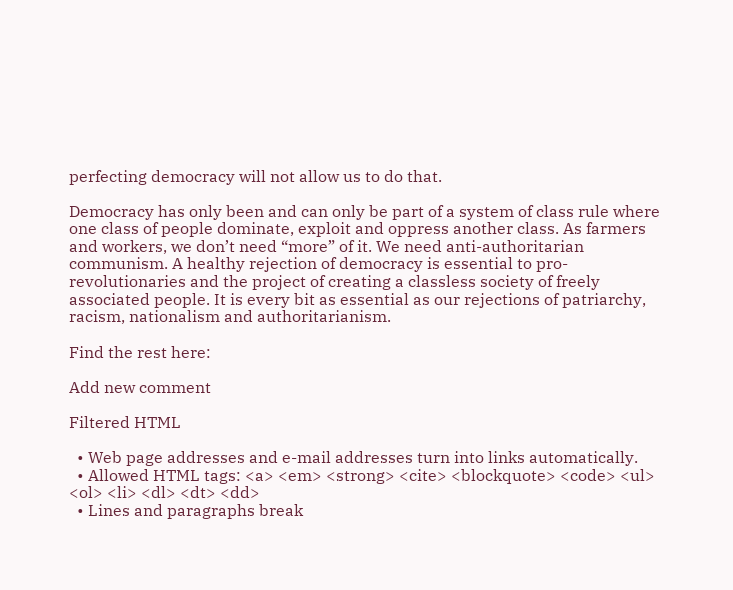perfecting democracy will not allow us to do that.

Democracy has only been and can only be part of a system of class rule where one class of people dominate, exploit and oppress another class. As farmers and workers, we don’t need “more” of it. We need anti-authoritarian communism. A healthy rejection of democracy is essential to pro-revolutionaries and the project of creating a classless society of freely associated people. It is every bit as essential as our rejections of patriarchy, racism, nationalism and authoritarianism.

Find the rest here:

Add new comment

Filtered HTML

  • Web page addresses and e-mail addresses turn into links automatically.
  • Allowed HTML tags: <a> <em> <strong> <cite> <blockquote> <code> <ul> <ol> <li> <dl> <dt> <dd>
  • Lines and paragraphs break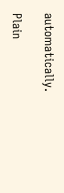automatically.

Plain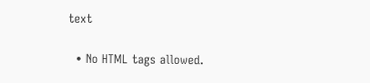text

  • No HTML tags allowed.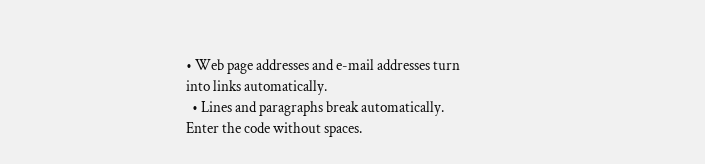• Web page addresses and e-mail addresses turn into links automatically.
  • Lines and paragraphs break automatically.
Enter the code without spaces.